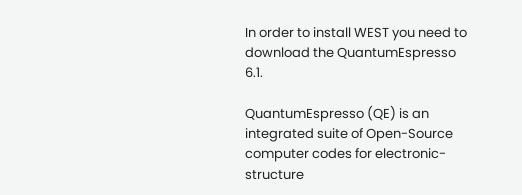In order to install WEST you need to download the QuantumEspresso 6.1.

QuantumEspresso (QE) is an integrated suite of Open-Source computer codes for electronic-structure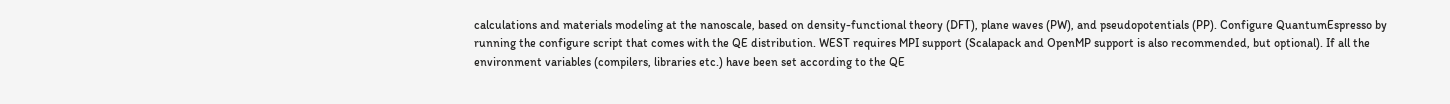calculations and materials modeling at the nanoscale, based on density-functional theory (DFT), plane waves (PW), and pseudopotentials (PP). Configure QuantumEspresso by running the configure script that comes with the QE distribution. WEST requires MPI support (Scalapack and OpenMP support is also recommended, but optional). If all the environment variables (compilers, libraries etc.) have been set according to the QE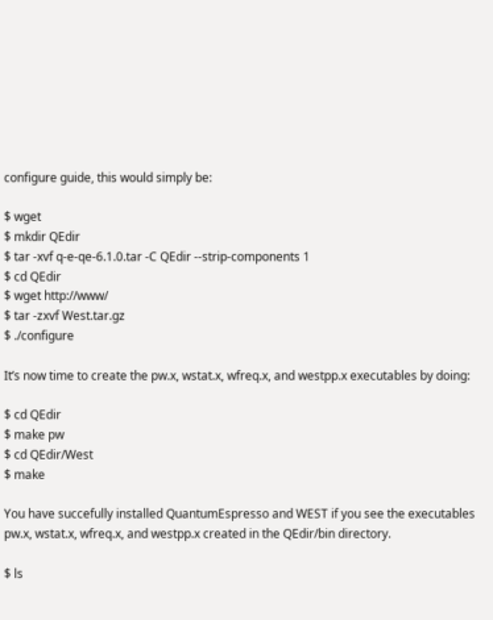configure guide, this would simply be:

$ wget
$ mkdir QEdir
$ tar -xvf q-e-qe-6.1.0.tar -C QEdir --strip-components 1
$ cd QEdir
$ wget http://www/
$ tar -zxvf West.tar.gz
$ ./configure

It’s now time to create the pw.x, wstat.x, wfreq.x, and westpp.x executables by doing:

$ cd QEdir
$ make pw
$ cd QEdir/West
$ make

You have succefully installed QuantumEspresso and WEST if you see the executables pw.x, wstat.x, wfreq.x, and westpp.x created in the QEdir/bin directory.

$ ls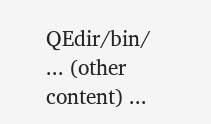QEdir/bin/
... (other content) ...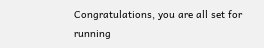Congratulations, you are all set for running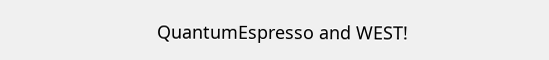QuantumEspresso and WEST!